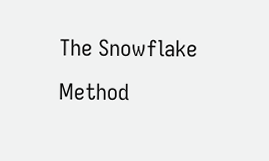The Snowflake Method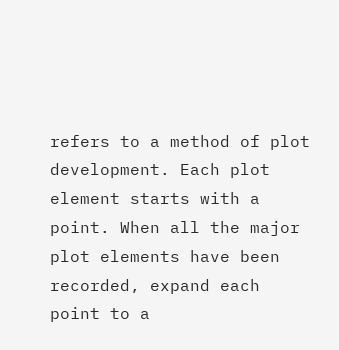refers to a method of plot development. Each plot element starts with a point. When all the major plot elements have been recorded, expand each point to a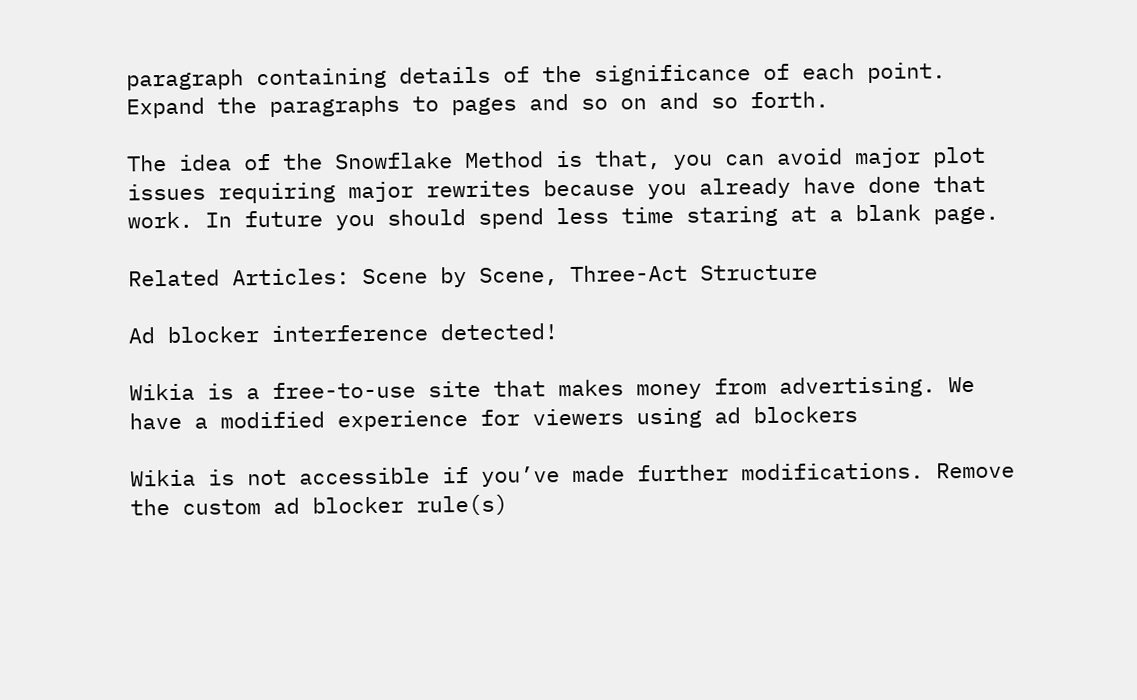paragraph containing details of the significance of each point. Expand the paragraphs to pages and so on and so forth.

The idea of the Snowflake Method is that, you can avoid major plot issues requiring major rewrites because you already have done that work. In future you should spend less time staring at a blank page.

Related Articles: Scene by Scene, Three-Act Structure

Ad blocker interference detected!

Wikia is a free-to-use site that makes money from advertising. We have a modified experience for viewers using ad blockers

Wikia is not accessible if you’ve made further modifications. Remove the custom ad blocker rule(s)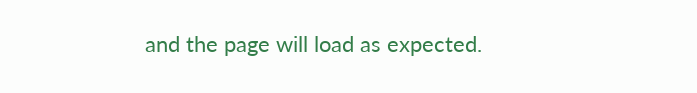and the page will load as expected.